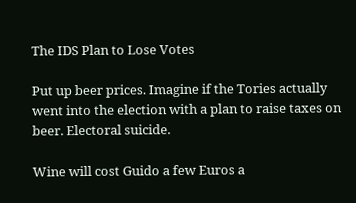The IDS Plan to Lose Votes

Put up beer prices. Imagine if the Tories actually went into the election with a plan to raise taxes on beer. Electoral suicide.

Wine will cost Guido a few Euros a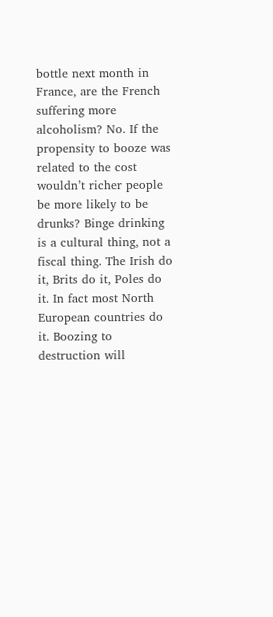bottle next month in France, are the French suffering more alcoholism? No. If the propensity to booze was related to the cost wouldn’t richer people be more likely to be drunks? Binge drinking is a cultural thing, not a fiscal thing. The Irish do it, Brits do it, Poles do it. In fact most North European countries do it. Boozing to destruction will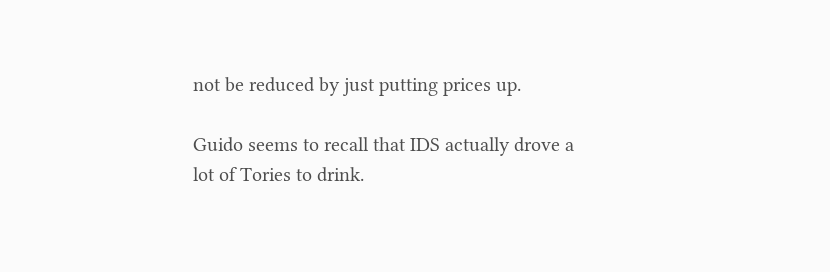not be reduced by just putting prices up.

Guido seems to recall that IDS actually drove a lot of Tories to drink.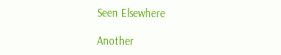Seen Elsewhere

Another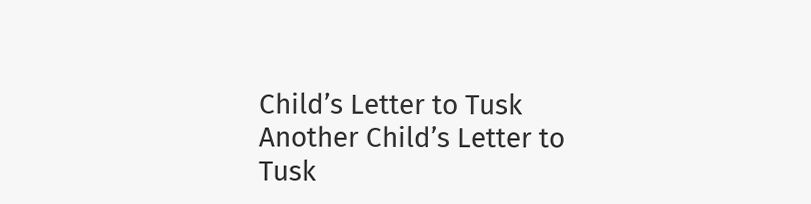Child’s Letter to Tusk Another Child’s Letter to Tusk